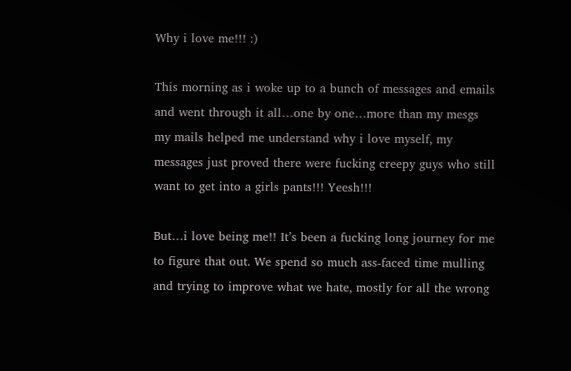Why i love me!!! :)

This morning as i woke up to a bunch of messages and emails and went through it all…one by one…more than my mesgs my mails helped me understand why i love myself, my messages just proved there were fucking creepy guys who still want to get into a girls pants!!! Yeesh!!!

But…i love being me!! It’s been a fucking long journey for me to figure that out. We spend so much ass-faced time mulling and trying to improve what we hate, mostly for all the wrong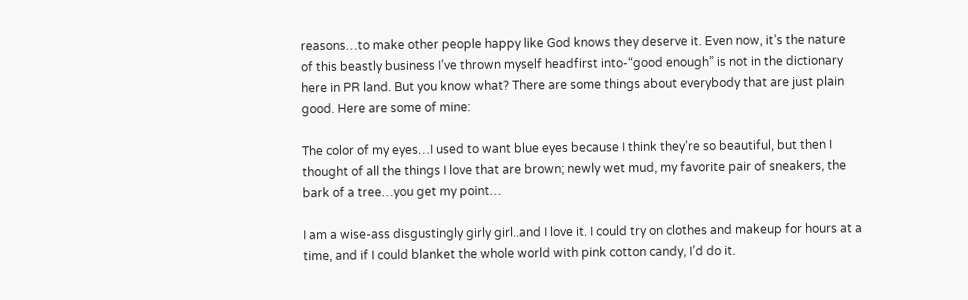reasons…to make other people happy like God knows they deserve it. Even now, it’s the nature of this beastly business I’ve thrown myself headfirst into-“good enough” is not in the dictionary here in PR land. But you know what? There are some things about everybody that are just plain good. Here are some of mine:

The color of my eyes…I used to want blue eyes because I think they’re so beautiful, but then I thought of all the things I love that are brown; newly wet mud, my favorite pair of sneakers, the bark of a tree…you get my point…

I am a wise-ass disgustingly girly girl..and I love it. I could try on clothes and makeup for hours at a time, and if I could blanket the whole world with pink cotton candy, I’d do it.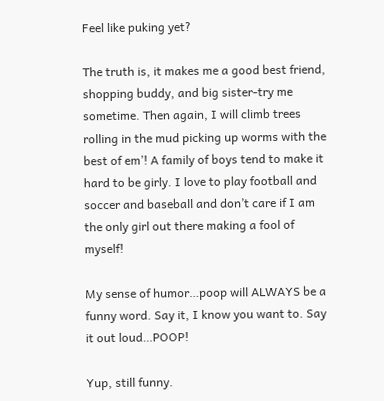Feel like puking yet?

The truth is, it makes me a good best friend, shopping buddy, and big sister-try me sometime. Then again, I will climb trees rolling in the mud picking up worms with the best of em’! A family of boys tend to make it hard to be girly. I love to play football and soccer and baseball and don’t care if I am the only girl out there making a fool of myself!

My sense of humor…poop will ALWAYS be a funny word. Say it, I know you want to. Say it out loud…POOP!

Yup, still funny.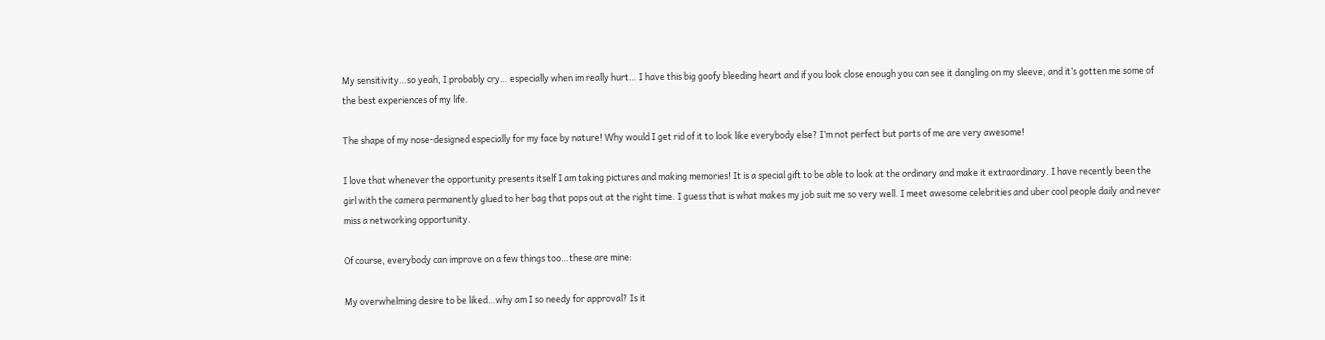My sensitivity…so yeah, I probably cry… especially when im really hurt… I have this big goofy bleeding heart and if you look close enough you can see it dangling on my sleeve, and it’s gotten me some of the best experiences of my life.

The shape of my nose-designed especially for my face by nature! Why would I get rid of it to look like everybody else? I’m not perfect but parts of me are very awesome!

I love that whenever the opportunity presents itself I am taking pictures and making memories! It is a special gift to be able to look at the ordinary and make it extraordinary. I have recently been the girl with the camera permanently glued to her bag that pops out at the right time. I guess that is what makes my job suit me so very well. I meet awesome celebrities and uber cool people daily and never miss a networking opportunity.

Of course, everybody can improve on a few things too…these are mine:

My overwhelming desire to be liked…why am I so needy for approval? Is it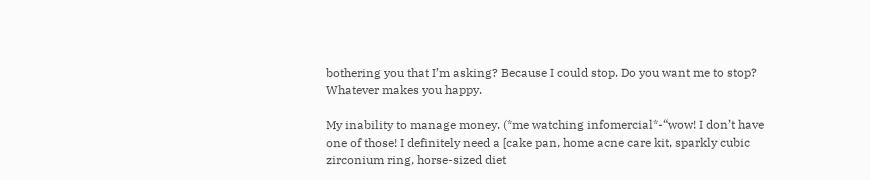bothering you that I’m asking? Because I could stop. Do you want me to stop? Whatever makes you happy.

My inability to manage money. (*me watching infomercial*-“wow! I don’t have one of those! I definitely need a [cake pan, home acne care kit, sparkly cubic zirconium ring, horse-sized diet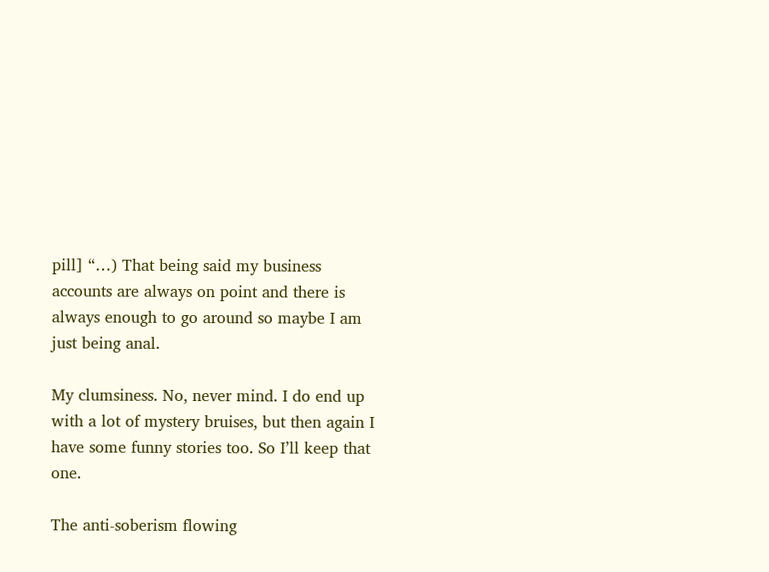pill] “…) That being said my business accounts are always on point and there is always enough to go around so maybe I am just being anal.

My clumsiness. No, never mind. I do end up with a lot of mystery bruises, but then again I have some funny stories too. So I’ll keep that one.

The anti-soberism flowing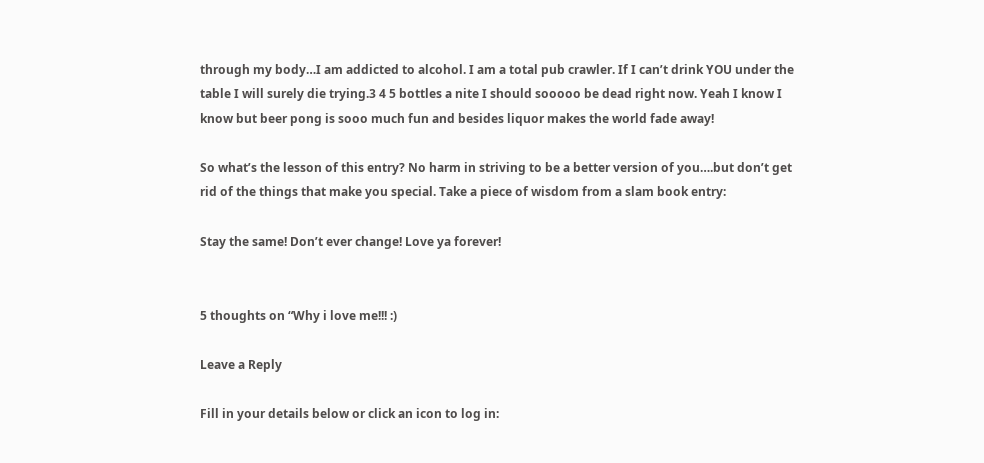through my body…I am addicted to alcohol. I am a total pub crawler. If I can’t drink YOU under the table I will surely die trying.3 4 5 bottles a nite I should sooooo be dead right now. Yeah I know I know but beer pong is sooo much fun and besides liquor makes the world fade away!

So what’s the lesson of this entry? No harm in striving to be a better version of you….but don’t get rid of the things that make you special. Take a piece of wisdom from a slam book entry:

Stay the same! Don’t ever change! Love ya forever!


5 thoughts on “Why i love me!!! :)

Leave a Reply

Fill in your details below or click an icon to log in: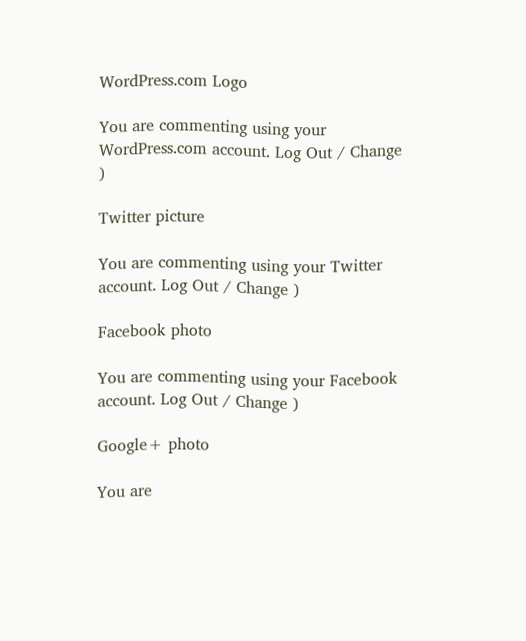WordPress.com Logo

You are commenting using your WordPress.com account. Log Out / Change )

Twitter picture

You are commenting using your Twitter account. Log Out / Change )

Facebook photo

You are commenting using your Facebook account. Log Out / Change )

Google+ photo

You are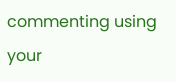commenting using your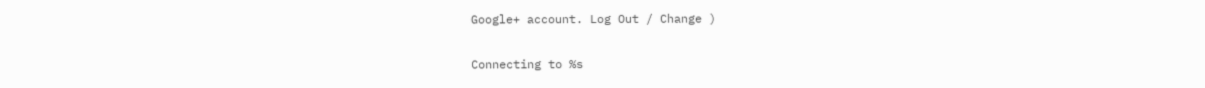Google+ account. Log Out / Change )

Connecting to %s